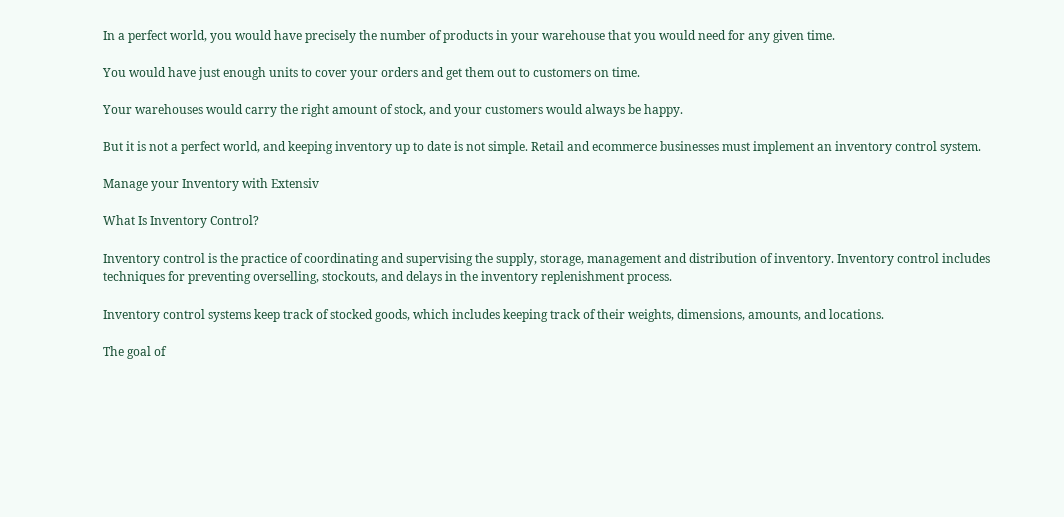In a perfect world, you would have precisely the number of products in your warehouse that you would need for any given time.

You would have just enough units to cover your orders and get them out to customers on time.

Your warehouses would carry the right amount of stock, and your customers would always be happy.

But it is not a perfect world, and keeping inventory up to date is not simple. Retail and ecommerce businesses must implement an inventory control system.

Manage your Inventory with Extensiv

What Is Inventory Control?

Inventory control is the practice of coordinating and supervising the supply, storage, management and distribution of inventory. Inventory control includes techniques for preventing overselling, stockouts, and delays in the inventory replenishment process.

Inventory control systems keep track of stocked goods, which includes keeping track of their weights, dimensions, amounts, and locations.

The goal of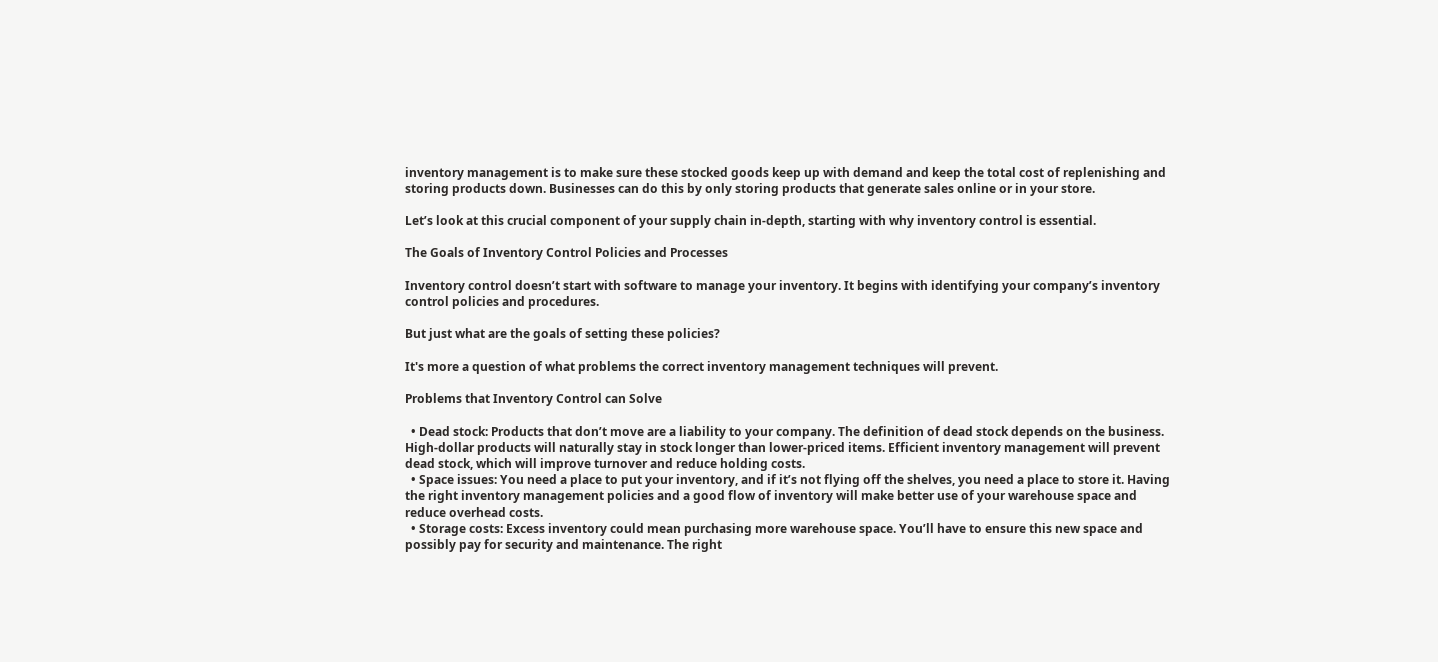inventory management is to make sure these stocked goods keep up with demand and keep the total cost of replenishing and storing products down. Businesses can do this by only storing products that generate sales online or in your store.

Let’s look at this crucial component of your supply chain in-depth, starting with why inventory control is essential.

The Goals of Inventory Control Policies and Processes

Inventory control doesn’t start with software to manage your inventory. It begins with identifying your company’s inventory control policies and procedures.

But just what are the goals of setting these policies?

It's more a question of what problems the correct inventory management techniques will prevent.

Problems that Inventory Control can Solve

  • Dead stock: Products that don’t move are a liability to your company. The definition of dead stock depends on the business. High-dollar products will naturally stay in stock longer than lower-priced items. Efficient inventory management will prevent dead stock, which will improve turnover and reduce holding costs.
  • Space issues: You need a place to put your inventory, and if it’s not flying off the shelves, you need a place to store it. Having the right inventory management policies and a good flow of inventory will make better use of your warehouse space and reduce overhead costs.
  • Storage costs: Excess inventory could mean purchasing more warehouse space. You’ll have to ensure this new space and possibly pay for security and maintenance. The right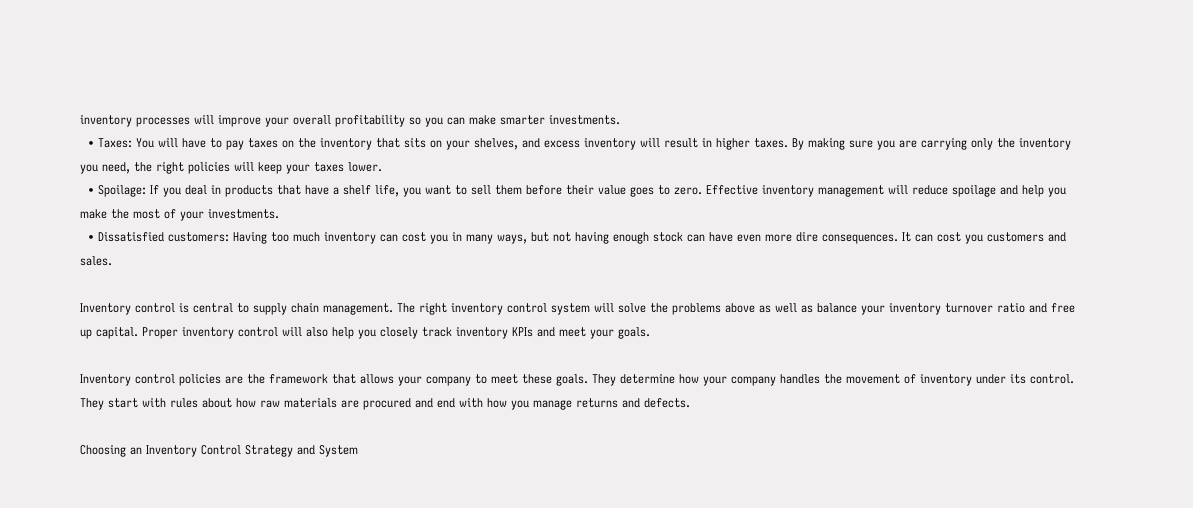inventory processes will improve your overall profitability so you can make smarter investments.
  • Taxes: You will have to pay taxes on the inventory that sits on your shelves, and excess inventory will result in higher taxes. By making sure you are carrying only the inventory you need, the right policies will keep your taxes lower.
  • Spoilage: If you deal in products that have a shelf life, you want to sell them before their value goes to zero. Effective inventory management will reduce spoilage and help you make the most of your investments.
  • Dissatisfied customers: Having too much inventory can cost you in many ways, but not having enough stock can have even more dire consequences. It can cost you customers and sales.

Inventory control is central to supply chain management. The right inventory control system will solve the problems above as well as balance your inventory turnover ratio and free up capital. Proper inventory control will also help you closely track inventory KPIs and meet your goals.

Inventory control policies are the framework that allows your company to meet these goals. They determine how your company handles the movement of inventory under its control. They start with rules about how raw materials are procured and end with how you manage returns and defects.

Choosing an Inventory Control Strategy and System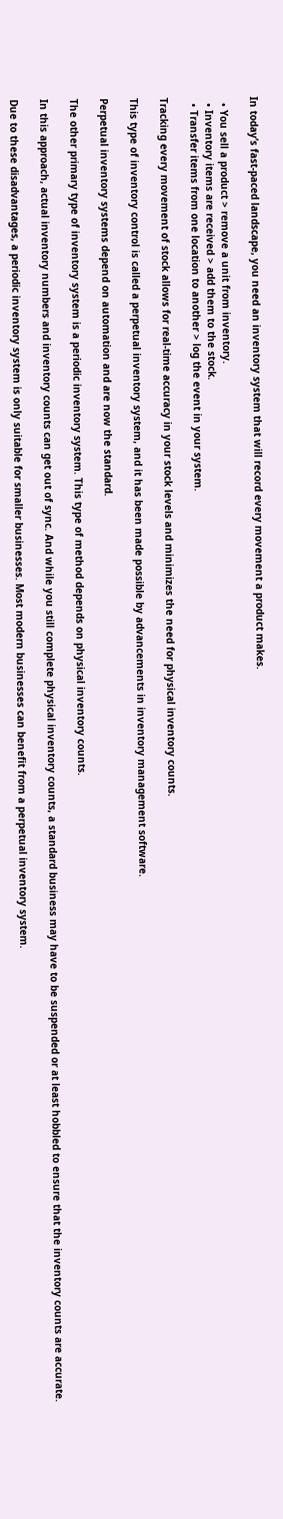In today’s fast-paced landscape, you need an inventory system that will record every movement a product makes.

  • You sell a product > remove a unit from inventory.
  • Inventory items are received > add them to the stock.
  • Transfer items from one location to another > log the event in your system.

Tracking every movement of stock allows for real-time accuracy in your stock levels and minimizes the need for physical inventory counts.

This type of inventory control is called a perpetual inventory system, and it has been made possible by advancements in inventory management software.

Perpetual inventory systems depend on automation and are now the standard.

The other primary type of inventory system is a periodic inventory system. This type of method depends on physical inventory counts.

In this approach, actual inventory numbers and inventory counts can get out of sync. And while you still complete physical inventory counts, a standard business may have to be suspended or at least hobbled to ensure that the inventory counts are accurate.

Due to these disadvantages, a periodic inventory system is only suitable for smaller businesses. Most modern businesses can benefit from a perpetual inventory system.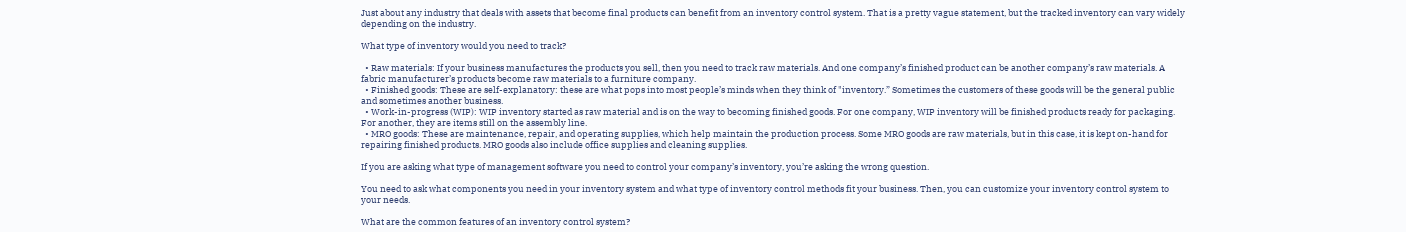Just about any industry that deals with assets that become final products can benefit from an inventory control system. That is a pretty vague statement, but the tracked inventory can vary widely depending on the industry.

What type of inventory would you need to track?

  • Raw materials: If your business manufactures the products you sell, then you need to track raw materials. And one company’s finished product can be another company’s raw materials. A fabric manufacturer’s products become raw materials to a furniture company.
  • Finished goods: These are self-explanatory: these are what pops into most people’s minds when they think of "inventory.” Sometimes the customers of these goods will be the general public and sometimes another business.
  • Work-in-progress (WIP): WIP inventory started as raw material and is on the way to becoming finished goods. For one company, WIP inventory will be finished products ready for packaging. For another, they are items still on the assembly line.
  • MRO goods: These are maintenance, repair, and operating supplies, which help maintain the production process. Some MRO goods are raw materials, but in this case, it is kept on-hand for repairing finished products. MRO goods also include office supplies and cleaning supplies.

If you are asking what type of management software you need to control your company’s inventory, you’re asking the wrong question.

You need to ask what components you need in your inventory system and what type of inventory control methods fit your business. Then, you can customize your inventory control system to your needs.

What are the common features of an inventory control system?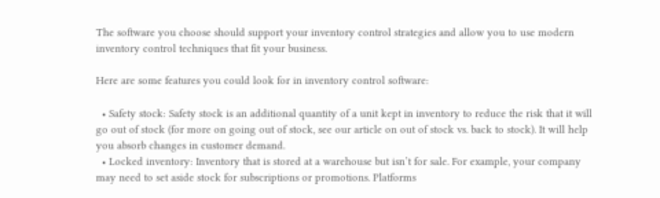The software you choose should support your inventory control strategies and allow you to use modern inventory control techniques that fit your business.

Here are some features you could look for in inventory control software:

  • Safety stock: Safety stock is an additional quantity of a unit kept in inventory to reduce the risk that it will go out of stock (for more on going out of stock, see our article on out of stock vs. back to stock). It will help you absorb changes in customer demand.
  • Locked inventory: Inventory that is stored at a warehouse but isn’t for sale. For example, your company may need to set aside stock for subscriptions or promotions. Platforms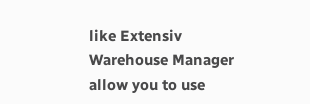like Extensiv Warehouse Manager allow you to use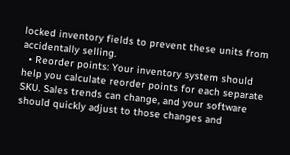locked inventory fields to prevent these units from accidentally selling.
  • Reorder points: Your inventory system should help you calculate reorder points for each separate SKU. Sales trends can change, and your software should quickly adjust to those changes and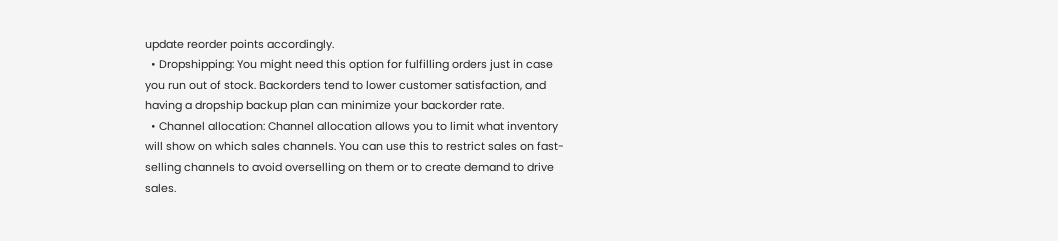update reorder points accordingly.
  • Dropshipping: You might need this option for fulfilling orders just in case you run out of stock. Backorders tend to lower customer satisfaction, and having a dropship backup plan can minimize your backorder rate.
  • Channel allocation: Channel allocation allows you to limit what inventory will show on which sales channels. You can use this to restrict sales on fast-selling channels to avoid overselling on them or to create demand to drive sales.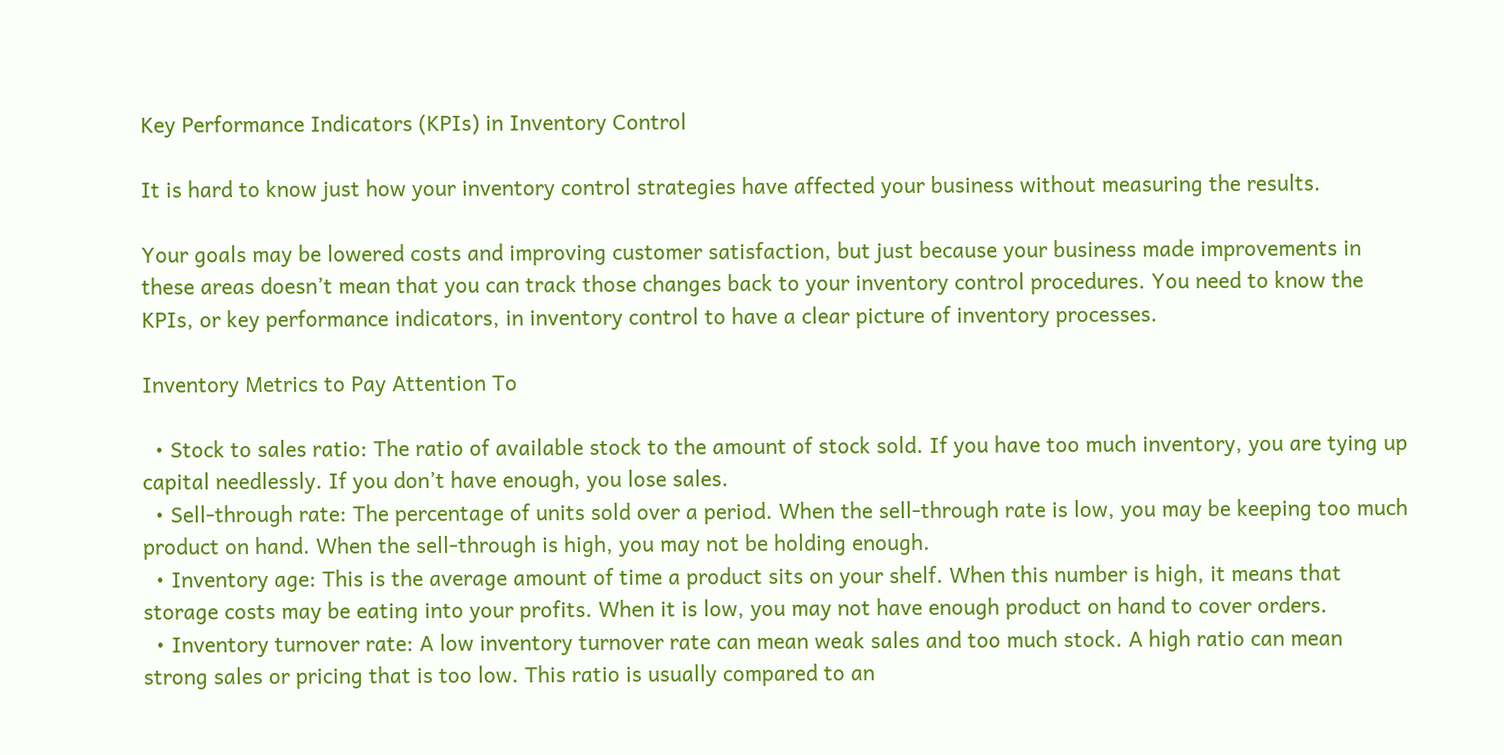Key Performance Indicators (KPIs) in Inventory Control

It is hard to know just how your inventory control strategies have affected your business without measuring the results.

Your goals may be lowered costs and improving customer satisfaction, but just because your business made improvements in these areas doesn’t mean that you can track those changes back to your inventory control procedures. You need to know the KPIs, or key performance indicators, in inventory control to have a clear picture of inventory processes.

Inventory Metrics to Pay Attention To

  • Stock to sales ratio: The ratio of available stock to the amount of stock sold. If you have too much inventory, you are tying up capital needlessly. If you don’t have enough, you lose sales.
  • Sell-through rate: The percentage of units sold over a period. When the sell-through rate is low, you may be keeping too much product on hand. When the sell-through is high, you may not be holding enough.
  • Inventory age: This is the average amount of time a product sits on your shelf. When this number is high, it means that storage costs may be eating into your profits. When it is low, you may not have enough product on hand to cover orders.
  • Inventory turnover rate: A low inventory turnover rate can mean weak sales and too much stock. A high ratio can mean strong sales or pricing that is too low. This ratio is usually compared to an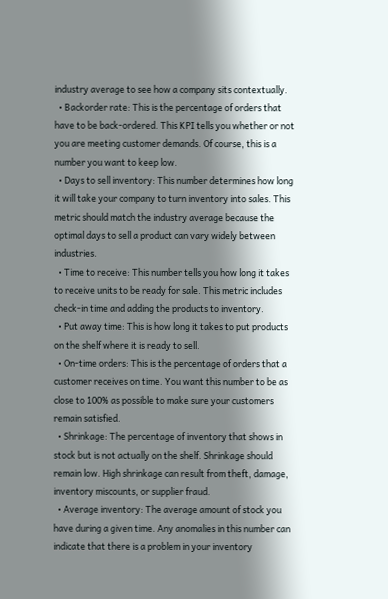industry average to see how a company sits contextually.
  • Backorder rate: This is the percentage of orders that have to be back-ordered. This KPI tells you whether or not you are meeting customer demands. Of course, this is a number you want to keep low.
  • Days to sell inventory: This number determines how long it will take your company to turn inventory into sales. This metric should match the industry average because the optimal days to sell a product can vary widely between industries.
  • Time to receive: This number tells you how long it takes to receive units to be ready for sale. This metric includes check-in time and adding the products to inventory.
  • Put away time: This is how long it takes to put products on the shelf where it is ready to sell.
  • On-time orders: This is the percentage of orders that a customer receives on time. You want this number to be as close to 100% as possible to make sure your customers remain satisfied.
  • Shrinkage: The percentage of inventory that shows in stock but is not actually on the shelf. Shrinkage should remain low. High shrinkage can result from theft, damage, inventory miscounts, or supplier fraud.
  • Average inventory: The average amount of stock you have during a given time. Any anomalies in this number can indicate that there is a problem in your inventory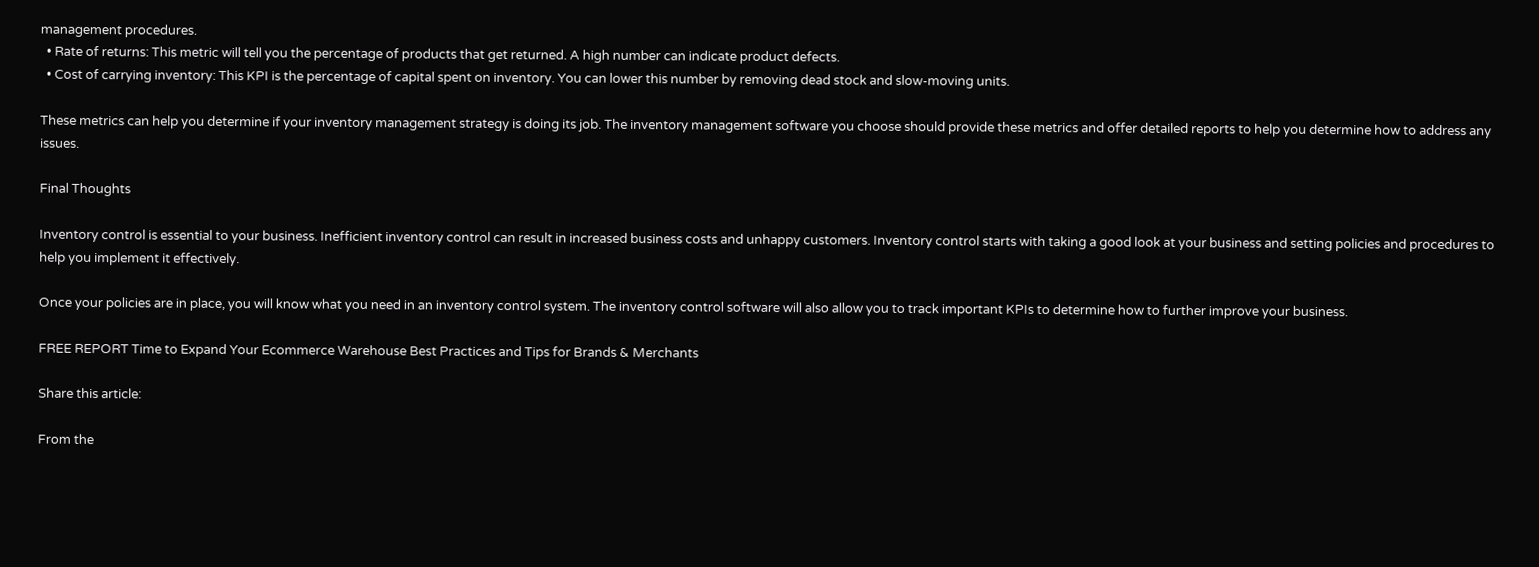management procedures.
  • Rate of returns: This metric will tell you the percentage of products that get returned. A high number can indicate product defects.
  • Cost of carrying inventory: This KPI is the percentage of capital spent on inventory. You can lower this number by removing dead stock and slow-moving units.

These metrics can help you determine if your inventory management strategy is doing its job. The inventory management software you choose should provide these metrics and offer detailed reports to help you determine how to address any issues.

Final Thoughts

Inventory control is essential to your business. Inefficient inventory control can result in increased business costs and unhappy customers. Inventory control starts with taking a good look at your business and setting policies and procedures to help you implement it effectively.

Once your policies are in place, you will know what you need in an inventory control system. The inventory control software will also allow you to track important KPIs to determine how to further improve your business.

FREE REPORT Time to Expand Your Ecommerce Warehouse Best Practices and Tips for Brands & Merchants

Share this article:

From the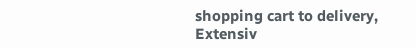shopping cart to delivery, Extensiv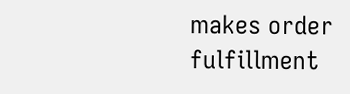makes order fulfillment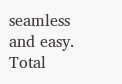seamless and easy. Total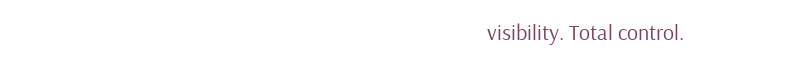visibility. Total control.